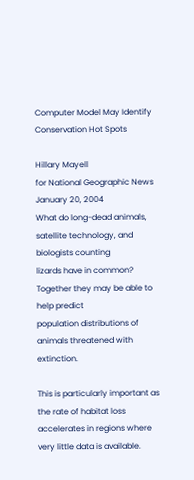Computer Model May Identify Conservation Hot Spots

Hillary Mayell
for National Geographic News
January 20, 2004
What do long-dead animals, satellite technology, and biologists counting
lizards have in common? Together they may be able to help predict
population distributions of animals threatened with extinction.

This is particularly important as the rate of habitat loss accelerates in regions where very little data is available.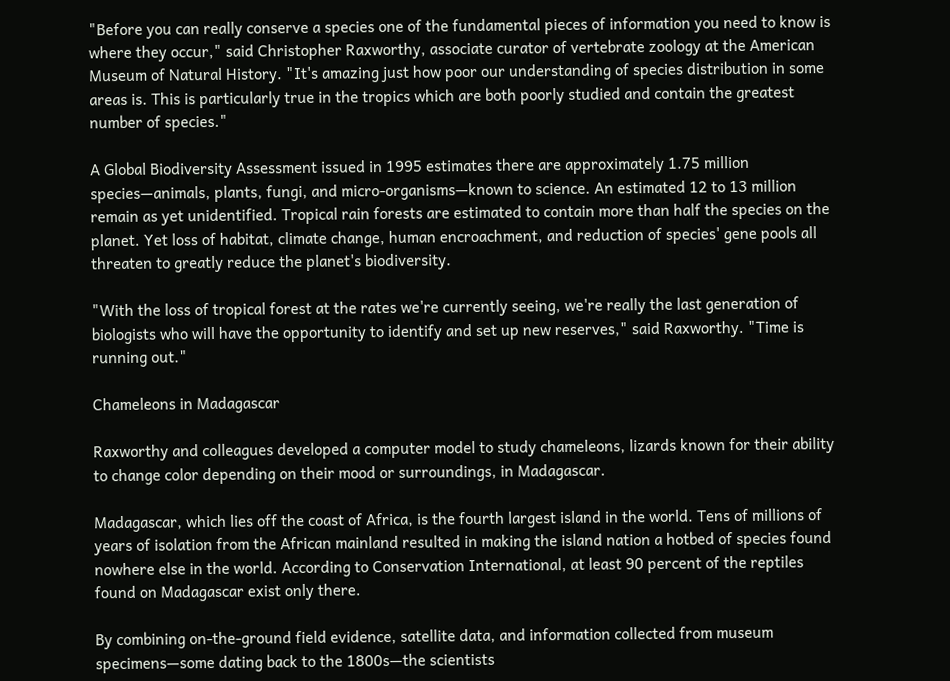"Before you can really conserve a species one of the fundamental pieces of information you need to know is where they occur," said Christopher Raxworthy, associate curator of vertebrate zoology at the American Museum of Natural History. "It's amazing just how poor our understanding of species distribution in some areas is. This is particularly true in the tropics which are both poorly studied and contain the greatest number of species."

A Global Biodiversity Assessment issued in 1995 estimates there are approximately 1.75 million species—animals, plants, fungi, and micro-organisms—known to science. An estimated 12 to 13 million remain as yet unidentified. Tropical rain forests are estimated to contain more than half the species on the planet. Yet loss of habitat, climate change, human encroachment, and reduction of species' gene pools all threaten to greatly reduce the planet's biodiversity.

"With the loss of tropical forest at the rates we're currently seeing, we're really the last generation of biologists who will have the opportunity to identify and set up new reserves," said Raxworthy. "Time is running out."

Chameleons in Madagascar

Raxworthy and colleagues developed a computer model to study chameleons, lizards known for their ability to change color depending on their mood or surroundings, in Madagascar.

Madagascar, which lies off the coast of Africa, is the fourth largest island in the world. Tens of millions of years of isolation from the African mainland resulted in making the island nation a hotbed of species found nowhere else in the world. According to Conservation International, at least 90 percent of the reptiles found on Madagascar exist only there.

By combining on-the-ground field evidence, satellite data, and information collected from museum specimens—some dating back to the 1800s—the scientists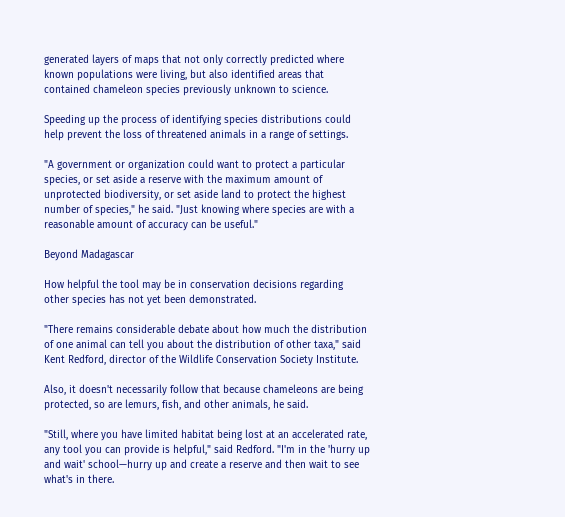generated layers of maps that not only correctly predicted where known populations were living, but also identified areas that contained chameleon species previously unknown to science.

Speeding up the process of identifying species distributions could help prevent the loss of threatened animals in a range of settings.

"A government or organization could want to protect a particular species, or set aside a reserve with the maximum amount of unprotected biodiversity, or set aside land to protect the highest number of species," he said. "Just knowing where species are with a reasonable amount of accuracy can be useful."

Beyond Madagascar

How helpful the tool may be in conservation decisions regarding other species has not yet been demonstrated.

"There remains considerable debate about how much the distribution of one animal can tell you about the distribution of other taxa," said Kent Redford, director of the Wildlife Conservation Society Institute.

Also, it doesn't necessarily follow that because chameleons are being protected, so are lemurs, fish, and other animals, he said.

"Still, where you have limited habitat being lost at an accelerated rate, any tool you can provide is helpful," said Redford. "I'm in the 'hurry up and wait' school—hurry up and create a reserve and then wait to see what's in there.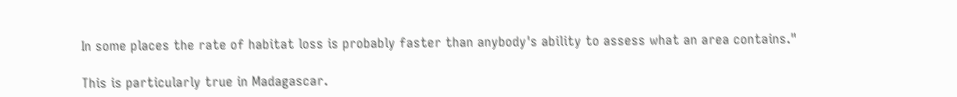In some places the rate of habitat loss is probably faster than anybody's ability to assess what an area contains."

This is particularly true in Madagascar.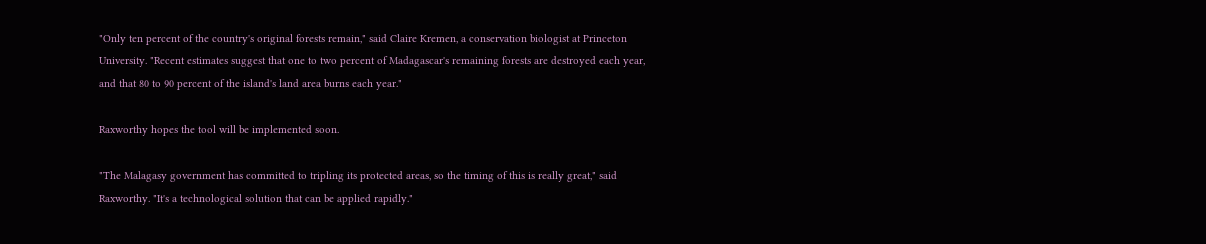"Only ten percent of the country's original forests remain," said Claire Kremen, a conservation biologist at Princeton University. "Recent estimates suggest that one to two percent of Madagascar's remaining forests are destroyed each year, and that 80 to 90 percent of the island's land area burns each year."

Raxworthy hopes the tool will be implemented soon.

"The Malagasy government has committed to tripling its protected areas, so the timing of this is really great," said Raxworthy. "It's a technological solution that can be applied rapidly."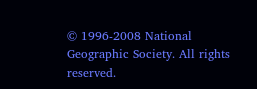© 1996-2008 National Geographic Society. All rights reserved.